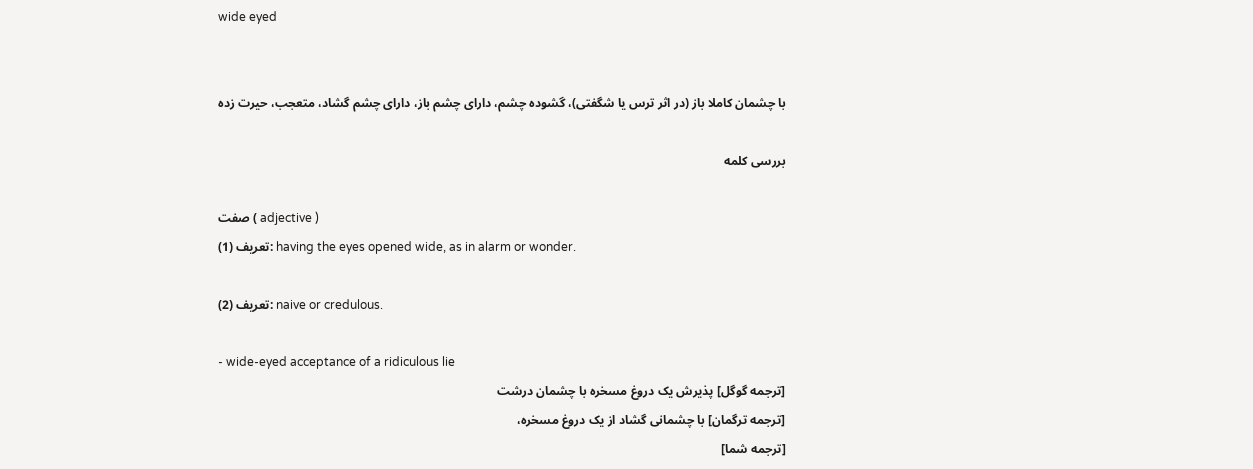wide eyed


با چشمان کاملا باز (در اثر ترس یا شگفتی)، گشوده چشم، دارای چشم باز، دارای چشم گشاد، متعجب، حیرت زده

بررسی کلمه

صفت ( adjective )
(1) تعریف: having the eyes opened wide, as in alarm or wonder.

(2) تعریف: naive or credulous.

- wide-eyed acceptance of a ridiculous lie
[ترجمه گوگل] پذیرش یک دروغ مسخره با چشمان درشت
[ترجمه ترگمان] با چشمانی گشاد از یک دروغ مسخره،
[ترجمه شما]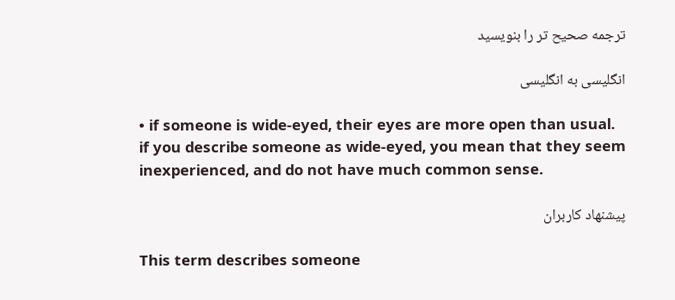ترجمه صحیح تر را بنویسید

انگلیسی به انگلیسی

• if someone is wide-eyed, their eyes are more open than usual.
if you describe someone as wide-eyed, you mean that they seem inexperienced, and do not have much common sense.

پیشنهاد کاربران

This term describes someone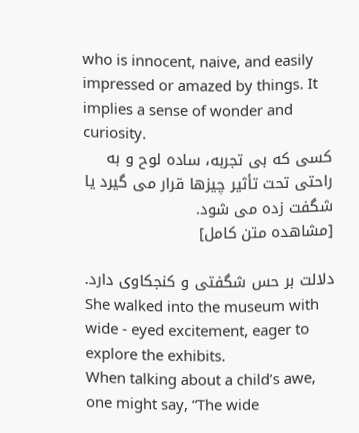who is innocent, naive, and easily impressed or amazed by things. It implies a sense of wonder and curiosity.
کسی که بی تجربه، ساده لوح و به راحتی تحت تأثیر چیزها قرار می گیرد یا شگفت زده می شود.
[مشاهده متن کامل]

دلالت بر حس شگفتی و کنجکاوی دارد.
She walked into the museum with wide - eyed excitement, eager to explore the exhibits.
When talking about a child’s awe, one might say, “The wide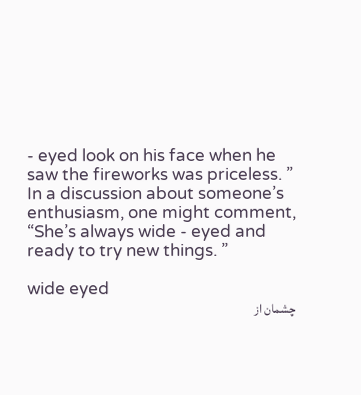- eyed look on his face when he saw the fireworks was priceless. ”
In a discussion about someone’s enthusiasm, one might comment, “She’s always wide - eyed and ready to try new things. ”

wide eyed
چشمان از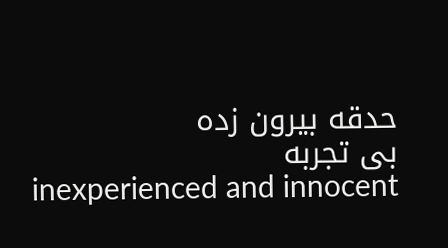حدقه بیرون زده
بی تجربه
inexperienced and innocent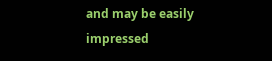and may be easily impressed